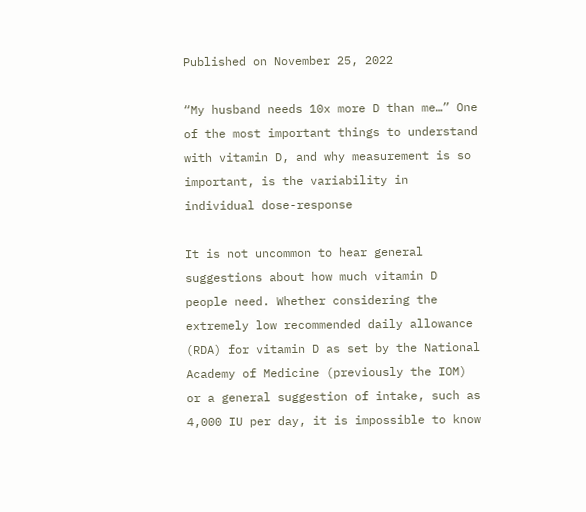Published on November 25, 2022

“My husband needs 10x more D than me…” One of the most important things to understand with vitamin D, and why measurement is so important, is the variability in individual dose-response

It is not uncommon to hear general suggestions about how much vitamin D people need. Whether considering the extremely low recommended daily allowance (RDA) for vitamin D as set by the National Academy of Medicine (previously the IOM) or a general suggestion of intake, such as 4,000 IU per day, it is impossible to know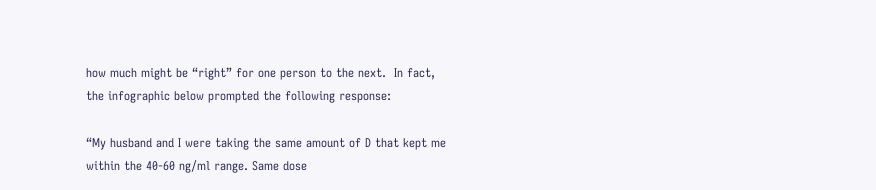how much might be “right” for one person to the next.  In fact, the infographic below prompted the following response:

“My husband and I were taking the same amount of D that kept me within the 40-60 ng/ml range. Same dose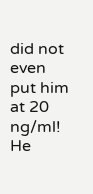did not even put him at 20 ng/ml! He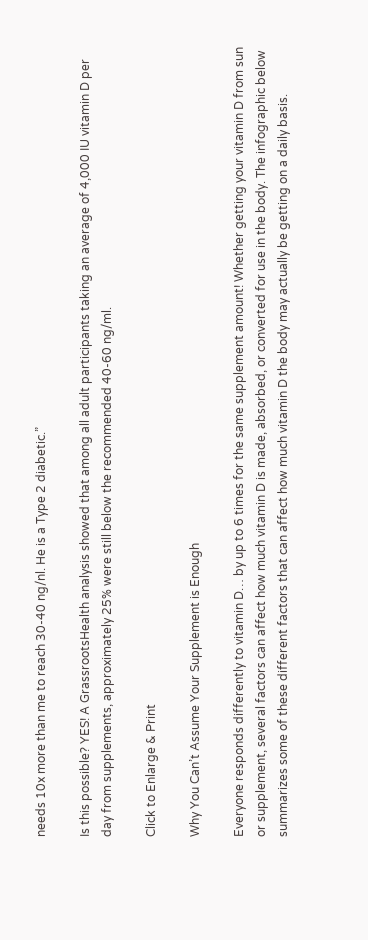needs 10x more than me to reach 30-40 ng/nl. He is a Type 2 diabetic.”

Is this possible? YES! A GrassrootsHealth analysis showed that among all adult participants taking an average of 4,000 IU vitamin D per day from supplements, approximately 25% were still below the recommended 40-60 ng/ml.

Click to Enlarge & Print

Why You Can’t Assume Your Supplement is Enough

Everyone responds differently to vitamin D… by up to 6 times for the same supplement amount! Whether getting your vitamin D from sun or supplement, several factors can affect how much vitamin D is made, absorbed, or converted for use in the body. The infographic below summarizes some of these different factors that can affect how much vitamin D the body may actually be getting on a daily basis.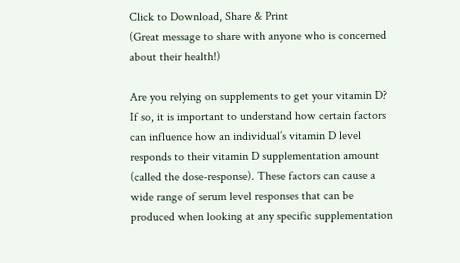Click to Download, Share & Print
(Great message to share with anyone who is concerned about their health!)

Are you relying on supplements to get your vitamin D? If so, it is important to understand how certain factors can influence how an individual’s vitamin D level responds to their vitamin D supplementation amount (called the dose-response). These factors can cause a wide range of serum level responses that can be produced when looking at any specific supplementation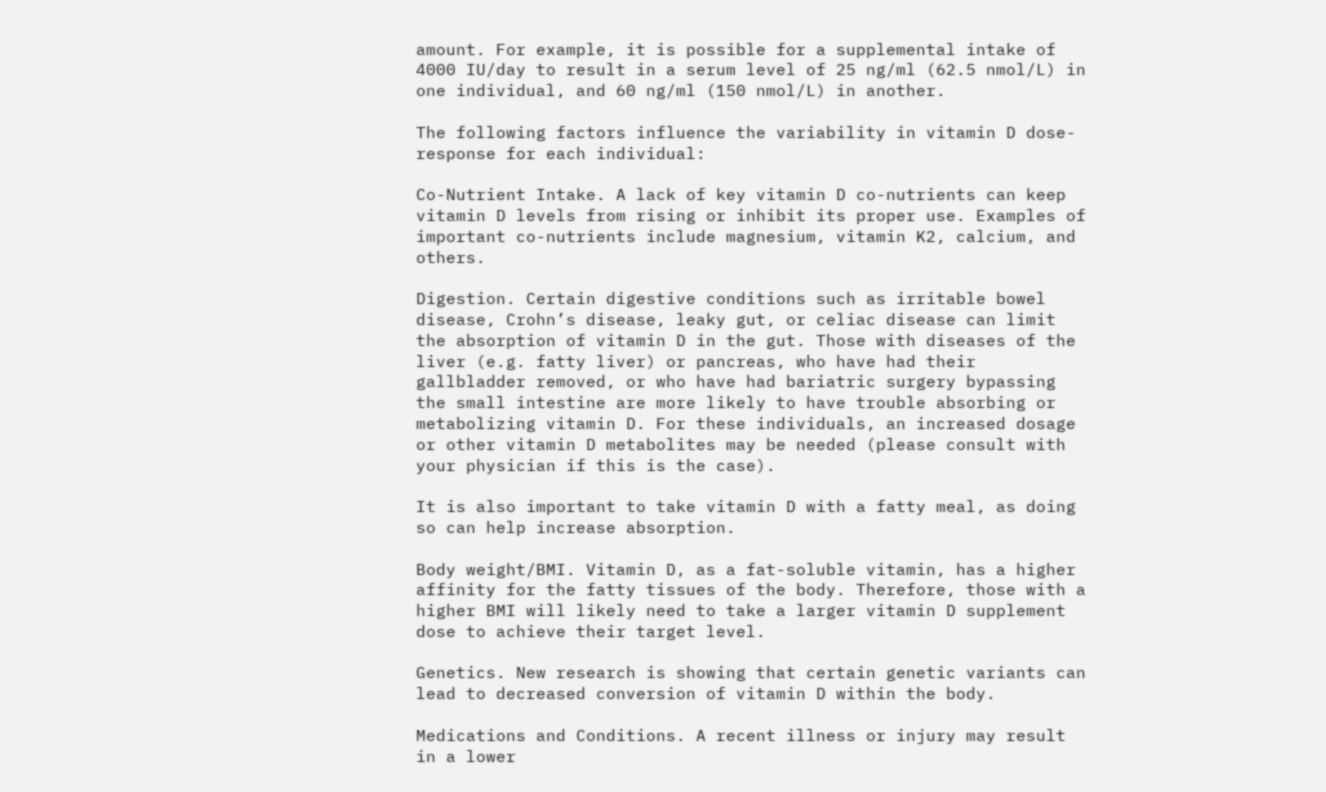amount. For example, it is possible for a supplemental intake of 4000 IU/day to result in a serum level of 25 ng/ml (62.5 nmol/L) in one individual, and 60 ng/ml (150 nmol/L) in another.

The following factors influence the variability in vitamin D dose-response for each individual:

Co-Nutrient Intake. A lack of key vitamin D co-nutrients can keep vitamin D levels from rising or inhibit its proper use. Examples of important co-nutrients include magnesium, vitamin K2, calcium, and others.

Digestion. Certain digestive conditions such as irritable bowel disease, Crohn’s disease, leaky gut, or celiac disease can limit the absorption of vitamin D in the gut. Those with diseases of the liver (e.g. fatty liver) or pancreas, who have had their gallbladder removed, or who have had bariatric surgery bypassing the small intestine are more likely to have trouble absorbing or metabolizing vitamin D. For these individuals, an increased dosage or other vitamin D metabolites may be needed (please consult with your physician if this is the case).

It is also important to take vitamin D with a fatty meal, as doing so can help increase absorption.

Body weight/BMI. Vitamin D, as a fat-soluble vitamin, has a higher affinity for the fatty tissues of the body. Therefore, those with a higher BMI will likely need to take a larger vitamin D supplement dose to achieve their target level.

Genetics. New research is showing that certain genetic variants can lead to decreased conversion of vitamin D within the body.

Medications and Conditions. A recent illness or injury may result in a lower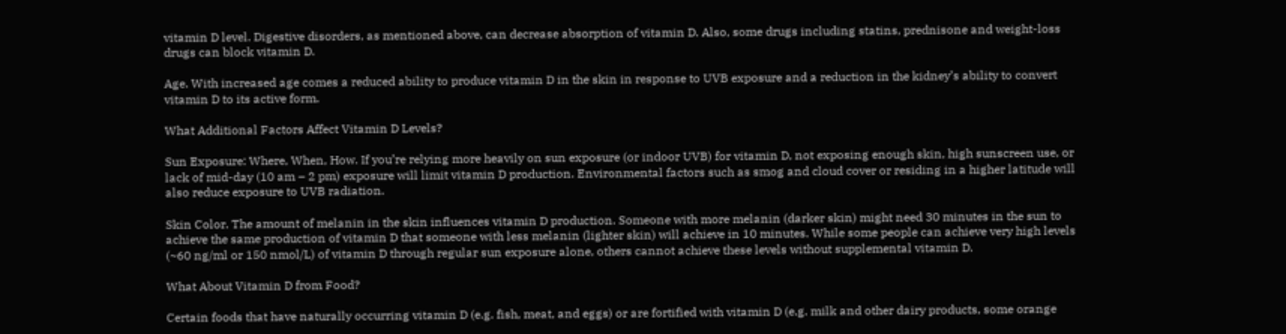vitamin D level. Digestive disorders, as mentioned above, can decrease absorption of vitamin D. Also, some drugs including statins, prednisone and weight-loss drugs can block vitamin D.

Age. With increased age comes a reduced ability to produce vitamin D in the skin in response to UVB exposure and a reduction in the kidney’s ability to convert vitamin D to its active form.

What Additional Factors Affect Vitamin D Levels?

Sun Exposure: Where, When, How. If you’re relying more heavily on sun exposure (or indoor UVB) for vitamin D, not exposing enough skin, high sunscreen use, or lack of mid-day (10 am – 2 pm) exposure will limit vitamin D production. Environmental factors such as smog and cloud cover or residing in a higher latitude will also reduce exposure to UVB radiation.

Skin Color. The amount of melanin in the skin influences vitamin D production. Someone with more melanin (darker skin) might need 30 minutes in the sun to achieve the same production of vitamin D that someone with less melanin (lighter skin) will achieve in 10 minutes. While some people can achieve very high levels (~60 ng/ml or 150 nmol/L) of vitamin D through regular sun exposure alone, others cannot achieve these levels without supplemental vitamin D.

What About Vitamin D from Food?

Certain foods that have naturally occurring vitamin D (e.g. fish, meat, and eggs) or are fortified with vitamin D (e.g. milk and other dairy products, some orange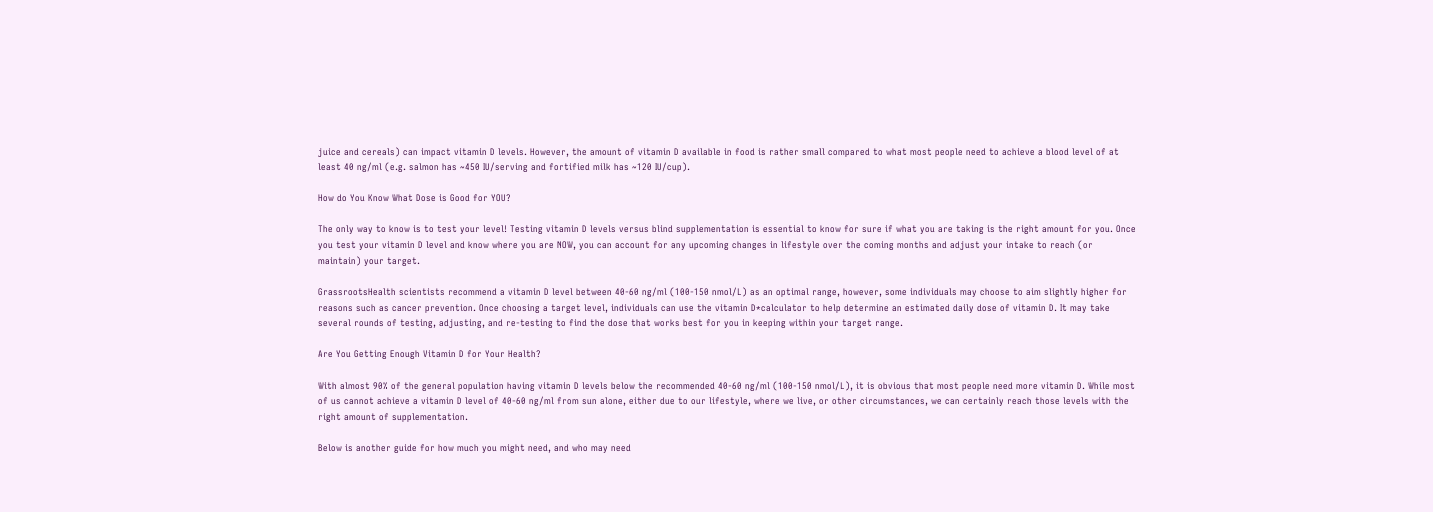juice and cereals) can impact vitamin D levels. However, the amount of vitamin D available in food is rather small compared to what most people need to achieve a blood level of at least 40 ng/ml (e.g. salmon has ~450 IU/serving and fortified milk has ~120 IU/cup).

How do You Know What Dose is Good for YOU?

The only way to know is to test your level! Testing vitamin D levels versus blind supplementation is essential to know for sure if what you are taking is the right amount for you. Once you test your vitamin D level and know where you are NOW, you can account for any upcoming changes in lifestyle over the coming months and adjust your intake to reach (or maintain) your target.

GrassrootsHealth scientists recommend a vitamin D level between 40-60 ng/ml (100-150 nmol/L) as an optimal range, however, some individuals may choose to aim slightly higher for reasons such as cancer prevention. Once choosing a target level, individuals can use the vitamin D*calculator to help determine an estimated daily dose of vitamin D. It may take several rounds of testing, adjusting, and re-testing to find the dose that works best for you in keeping within your target range.

Are You Getting Enough Vitamin D for Your Health?

With almost 90% of the general population having vitamin D levels below the recommended 40-60 ng/ml (100-150 nmol/L), it is obvious that most people need more vitamin D. While most of us cannot achieve a vitamin D level of 40-60 ng/ml from sun alone, either due to our lifestyle, where we live, or other circumstances, we can certainly reach those levels with the right amount of supplementation.

Below is another guide for how much you might need, and who may need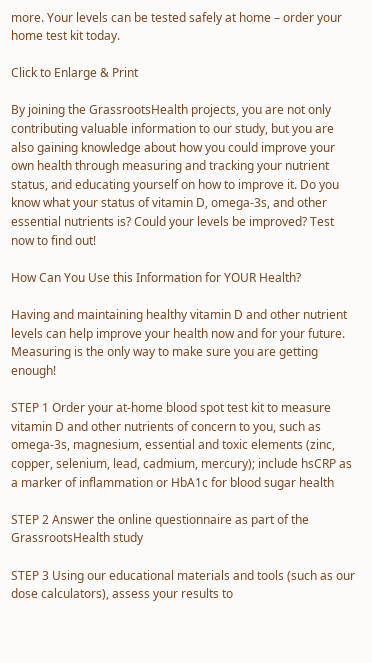more. Your levels can be tested safely at home – order your home test kit today.

Click to Enlarge & Print

By joining the GrassrootsHealth projects, you are not only contributing valuable information to our study, but you are also gaining knowledge about how you could improve your own health through measuring and tracking your nutrient status, and educating yourself on how to improve it. Do you know what your status of vitamin D, omega-3s, and other essential nutrients is? Could your levels be improved? Test now to find out!

How Can You Use this Information for YOUR Health?

Having and maintaining healthy vitamin D and other nutrient levels can help improve your health now and for your future. Measuring is the only way to make sure you are getting enough!

STEP 1 Order your at-home blood spot test kit to measure vitamin D and other nutrients of concern to you, such as omega-3s, magnesium, essential and toxic elements (zinc, copper, selenium, lead, cadmium, mercury); include hsCRP as a marker of inflammation or HbA1c for blood sugar health

STEP 2 Answer the online questionnaire as part of the GrassrootsHealth study

STEP 3 Using our educational materials and tools (such as our dose calculators), assess your results to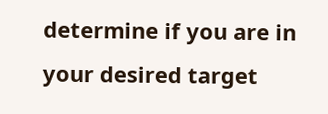determine if you are in your desired target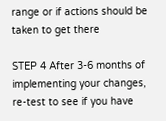range or if actions should be taken to get there

STEP 4 After 3-6 months of implementing your changes, re-test to see if you have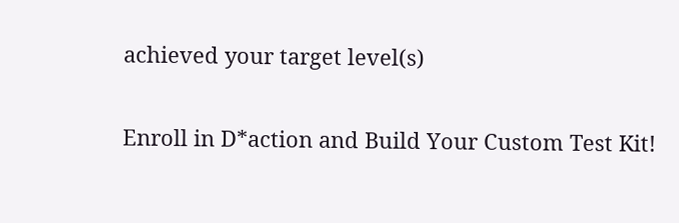achieved your target level(s)

Enroll in D*action and Build Your Custom Test Kit!